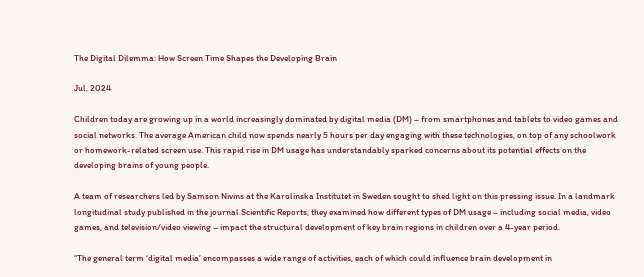The Digital Dilemma: How Screen Time Shapes the Developing Brain

Jul, 2024

Children today are growing up in a world increasingly dominated by digital media (DM) – from smartphones and tablets to video games and social networks. The average American child now spends nearly 5 hours per day engaging with these technologies, on top of any schoolwork or homework-related screen use. This rapid rise in DM usage has understandably sparked concerns about its potential effects on the developing brains of young people.

A team of researchers led by Samson Nivins at the Karolinska Institutet in Sweden sought to shed light on this pressing issue. In a landmark longitudinal study published in the journal Scientific Reports, they examined how different types of DM usage – including social media, video games, and television/video viewing – impact the structural development of key brain regions in children over a 4-year period.

“The general term ‘digital media’ encompasses a wide range of activities, each of which could influence brain development in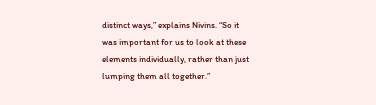distinct ways,” explains Nivins. “So it was important for us to look at these elements individually, rather than just lumping them all together.”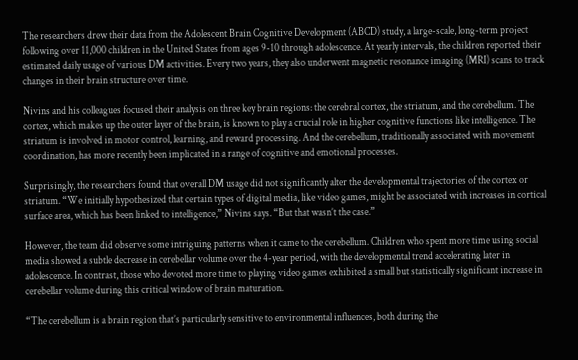The researchers drew their data from the Adolescent Brain Cognitive Development (ABCD) study, a large-scale, long-term project following over 11,000 children in the United States from ages 9-10 through adolescence. At yearly intervals, the children reported their estimated daily usage of various DM activities. Every two years, they also underwent magnetic resonance imaging (MRI) scans to track changes in their brain structure over time.

Nivins and his colleagues focused their analysis on three key brain regions: the cerebral cortex, the striatum, and the cerebellum. The cortex, which makes up the outer layer of the brain, is known to play a crucial role in higher cognitive functions like intelligence. The striatum is involved in motor control, learning, and reward processing. And the cerebellum, traditionally associated with movement coordination, has more recently been implicated in a range of cognitive and emotional processes.

Surprisingly, the researchers found that overall DM usage did not significantly alter the developmental trajectories of the cortex or striatum. “We initially hypothesized that certain types of digital media, like video games, might be associated with increases in cortical surface area, which has been linked to intelligence,” Nivins says. “But that wasn’t the case.”

However, the team did observe some intriguing patterns when it came to the cerebellum. Children who spent more time using social media showed a subtle decrease in cerebellar volume over the 4-year period, with the developmental trend accelerating later in adolescence. In contrast, those who devoted more time to playing video games exhibited a small but statistically significant increase in cerebellar volume during this critical window of brain maturation.

“The cerebellum is a brain region that’s particularly sensitive to environmental influences, both during the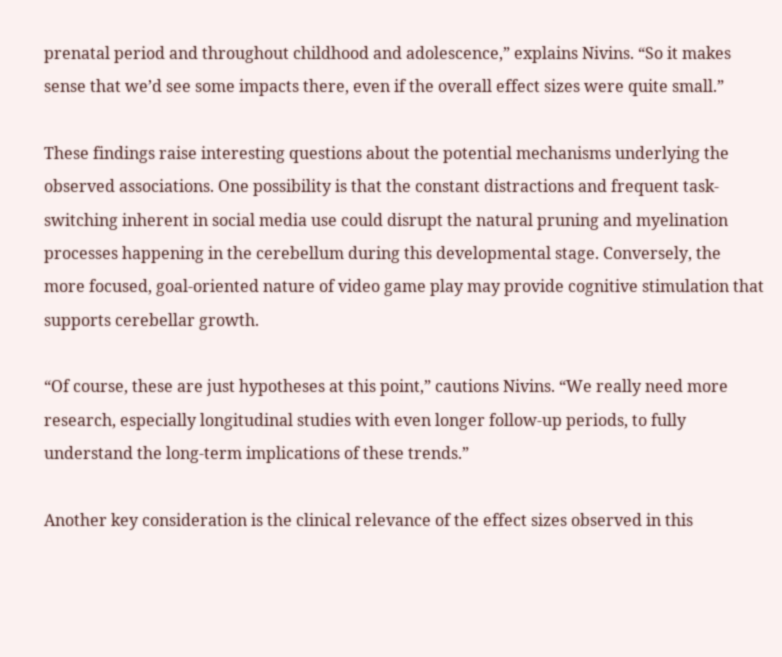prenatal period and throughout childhood and adolescence,” explains Nivins. “So it makes sense that we’d see some impacts there, even if the overall effect sizes were quite small.”

These findings raise interesting questions about the potential mechanisms underlying the observed associations. One possibility is that the constant distractions and frequent task-switching inherent in social media use could disrupt the natural pruning and myelination processes happening in the cerebellum during this developmental stage. Conversely, the more focused, goal-oriented nature of video game play may provide cognitive stimulation that supports cerebellar growth.

“Of course, these are just hypotheses at this point,” cautions Nivins. “We really need more research, especially longitudinal studies with even longer follow-up periods, to fully understand the long-term implications of these trends.”

Another key consideration is the clinical relevance of the effect sizes observed in this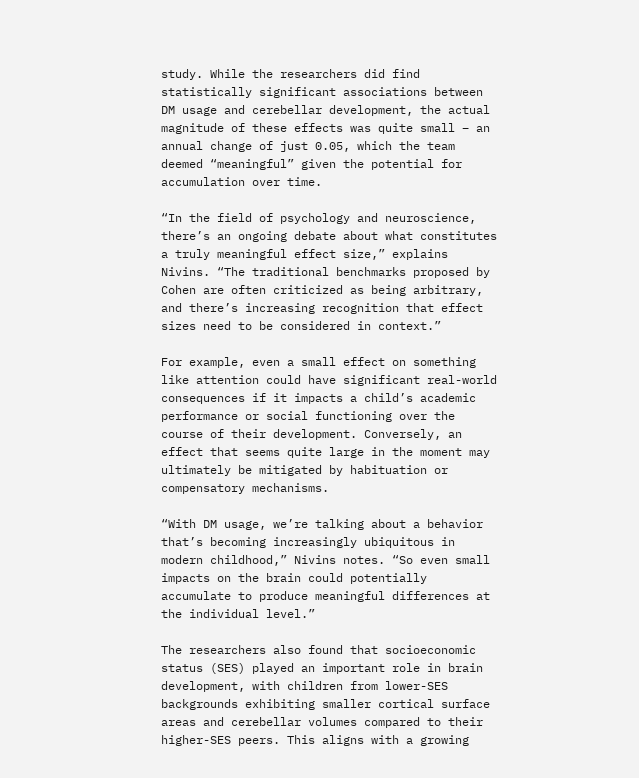study. While the researchers did find statistically significant associations between DM usage and cerebellar development, the actual magnitude of these effects was quite small – an annual change of just 0.05, which the team deemed “meaningful” given the potential for accumulation over time.

“In the field of psychology and neuroscience, there’s an ongoing debate about what constitutes a truly meaningful effect size,” explains Nivins. “The traditional benchmarks proposed by Cohen are often criticized as being arbitrary, and there’s increasing recognition that effect sizes need to be considered in context.”

For example, even a small effect on something like attention could have significant real-world consequences if it impacts a child’s academic performance or social functioning over the course of their development. Conversely, an effect that seems quite large in the moment may ultimately be mitigated by habituation or compensatory mechanisms.

“With DM usage, we’re talking about a behavior that’s becoming increasingly ubiquitous in modern childhood,” Nivins notes. “So even small impacts on the brain could potentially accumulate to produce meaningful differences at the individual level.”

The researchers also found that socioeconomic status (SES) played an important role in brain development, with children from lower-SES backgrounds exhibiting smaller cortical surface areas and cerebellar volumes compared to their higher-SES peers. This aligns with a growing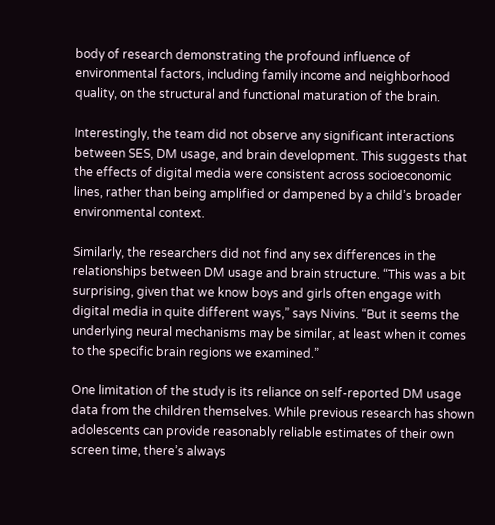body of research demonstrating the profound influence of environmental factors, including family income and neighborhood quality, on the structural and functional maturation of the brain.

Interestingly, the team did not observe any significant interactions between SES, DM usage, and brain development. This suggests that the effects of digital media were consistent across socioeconomic lines, rather than being amplified or dampened by a child’s broader environmental context.

Similarly, the researchers did not find any sex differences in the relationships between DM usage and brain structure. “This was a bit surprising, given that we know boys and girls often engage with digital media in quite different ways,” says Nivins. “But it seems the underlying neural mechanisms may be similar, at least when it comes to the specific brain regions we examined.”

One limitation of the study is its reliance on self-reported DM usage data from the children themselves. While previous research has shown adolescents can provide reasonably reliable estimates of their own screen time, there’s always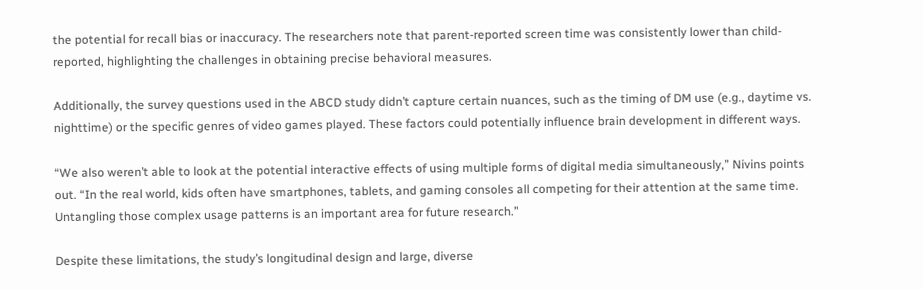the potential for recall bias or inaccuracy. The researchers note that parent-reported screen time was consistently lower than child-reported, highlighting the challenges in obtaining precise behavioral measures.

Additionally, the survey questions used in the ABCD study didn’t capture certain nuances, such as the timing of DM use (e.g., daytime vs. nighttime) or the specific genres of video games played. These factors could potentially influence brain development in different ways.

“We also weren’t able to look at the potential interactive effects of using multiple forms of digital media simultaneously,” Nivins points out. “In the real world, kids often have smartphones, tablets, and gaming consoles all competing for their attention at the same time. Untangling those complex usage patterns is an important area for future research.”

Despite these limitations, the study’s longitudinal design and large, diverse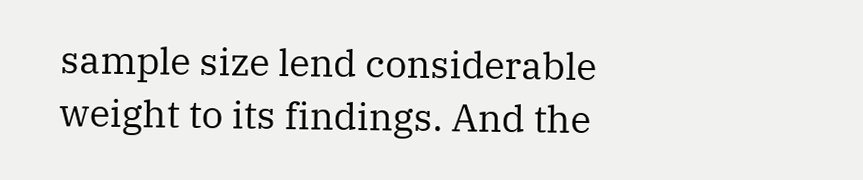sample size lend considerable weight to its findings. And the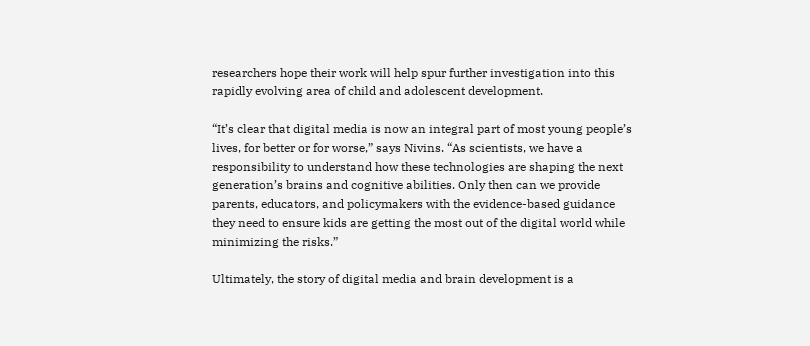researchers hope their work will help spur further investigation into this rapidly evolving area of child and adolescent development.

“It’s clear that digital media is now an integral part of most young people’s lives, for better or for worse,” says Nivins. “As scientists, we have a responsibility to understand how these technologies are shaping the next generation’s brains and cognitive abilities. Only then can we provide parents, educators, and policymakers with the evidence-based guidance they need to ensure kids are getting the most out of the digital world while minimizing the risks.”

Ultimately, the story of digital media and brain development is a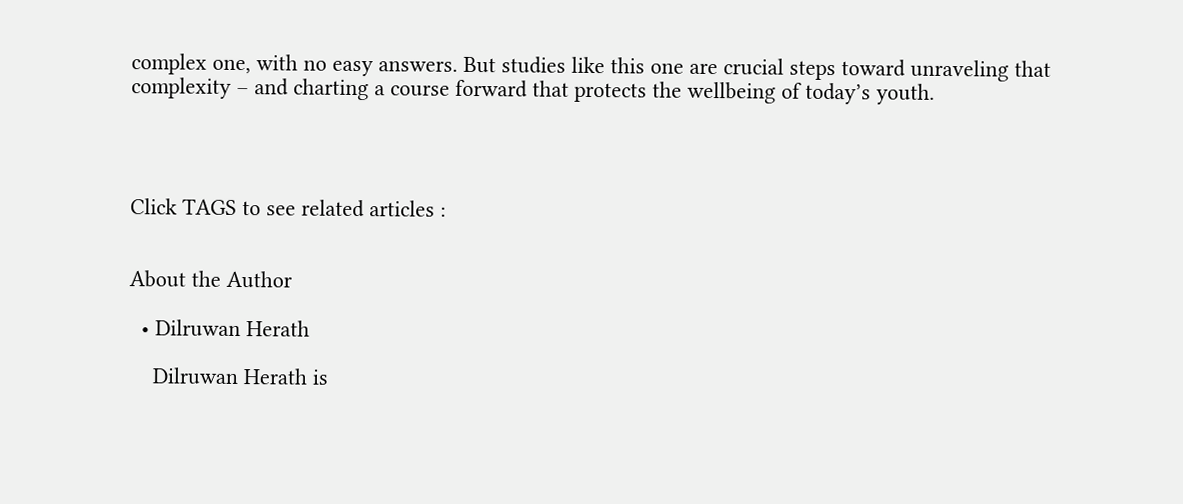complex one, with no easy answers. But studies like this one are crucial steps toward unraveling that complexity – and charting a course forward that protects the wellbeing of today’s youth.




Click TAGS to see related articles :


About the Author

  • Dilruwan Herath

    Dilruwan Herath is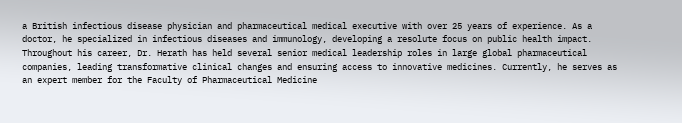a British infectious disease physician and pharmaceutical medical executive with over 25 years of experience. As a doctor, he specialized in infectious diseases and immunology, developing a resolute focus on public health impact. Throughout his career, Dr. Herath has held several senior medical leadership roles in large global pharmaceutical companies, leading transformative clinical changes and ensuring access to innovative medicines. Currently, he serves as an expert member for the Faculty of Pharmaceutical Medicine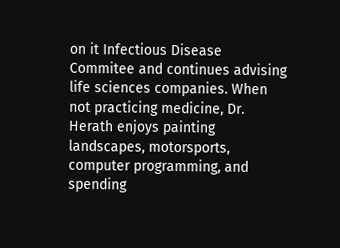on it Infectious Disease Commitee and continues advising life sciences companies. When not practicing medicine, Dr. Herath enjoys painting landscapes, motorsports, computer programming, and spending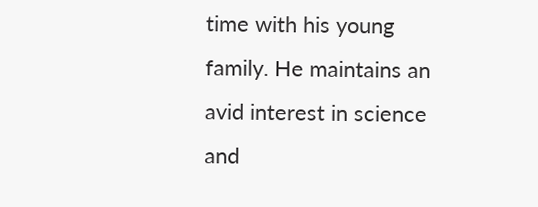time with his young family. He maintains an avid interest in science and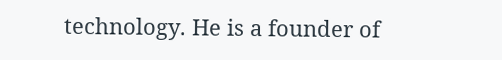technology. He is a founder of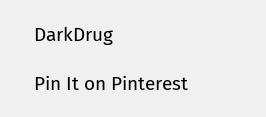DarkDrug

Pin It on Pinterest